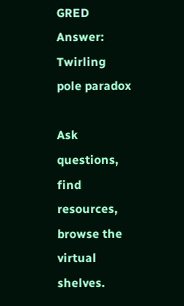GRED Answer: Twirling pole paradox

Ask questions, find resources, browse the virtual shelves.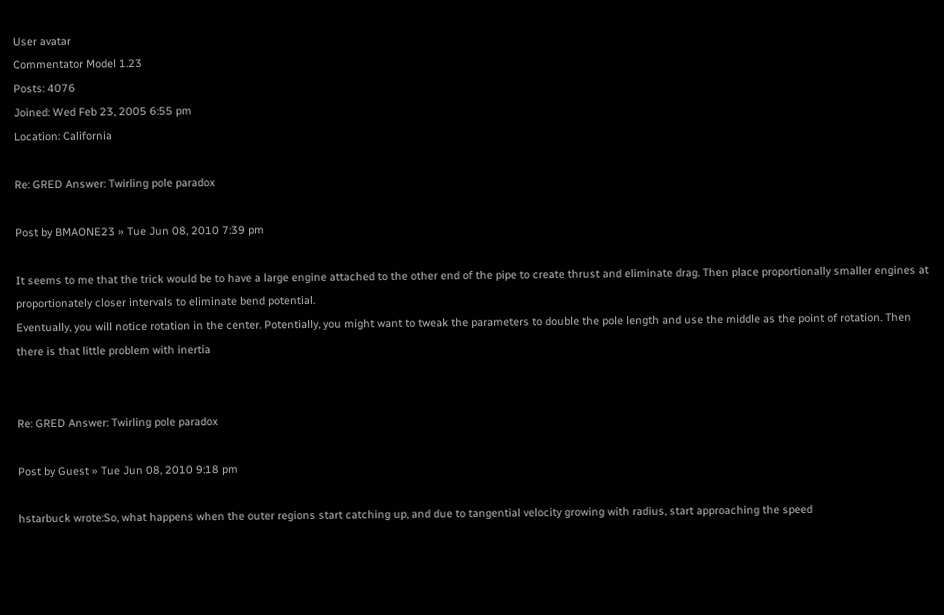User avatar
Commentator Model 1.23
Posts: 4076
Joined: Wed Feb 23, 2005 6:55 pm
Location: California

Re: GRED Answer: Twirling pole paradox

Post by BMAONE23 » Tue Jun 08, 2010 7:39 pm

It seems to me that the trick would be to have a large engine attached to the other end of the pipe to create thrust and eliminate drag. Then place proportionally smaller engines at proportionately closer intervals to eliminate bend potential.
Eventually, you will notice rotation in the center. Potentially, you might want to tweak the parameters to double the pole length and use the middle as the point of rotation. Then there is that little problem with inertia


Re: GRED Answer: Twirling pole paradox

Post by Guest » Tue Jun 08, 2010 9:18 pm

hstarbuck wrote:So, what happens when the outer regions start catching up, and due to tangential velocity growing with radius, start approaching the speed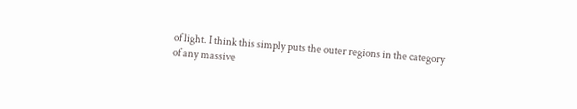of light. I think this simply puts the outer regions in the category of any massive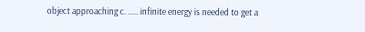object approaching c. ..... infinite energy is needed to get a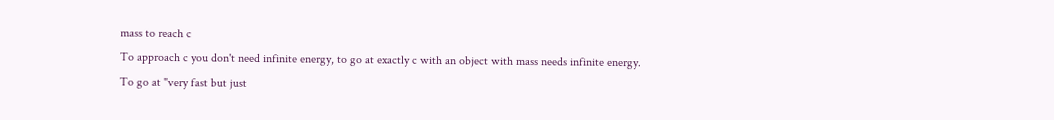mass to reach c
To approach c you don't need infinite energy, to go at exactly c with an object with mass needs infinite energy.
To go at "very fast but just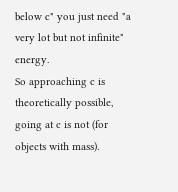below c" you just need "a very lot but not infinite" energy.
So approaching c is theoretically possible, going at c is not (for objects with mass).